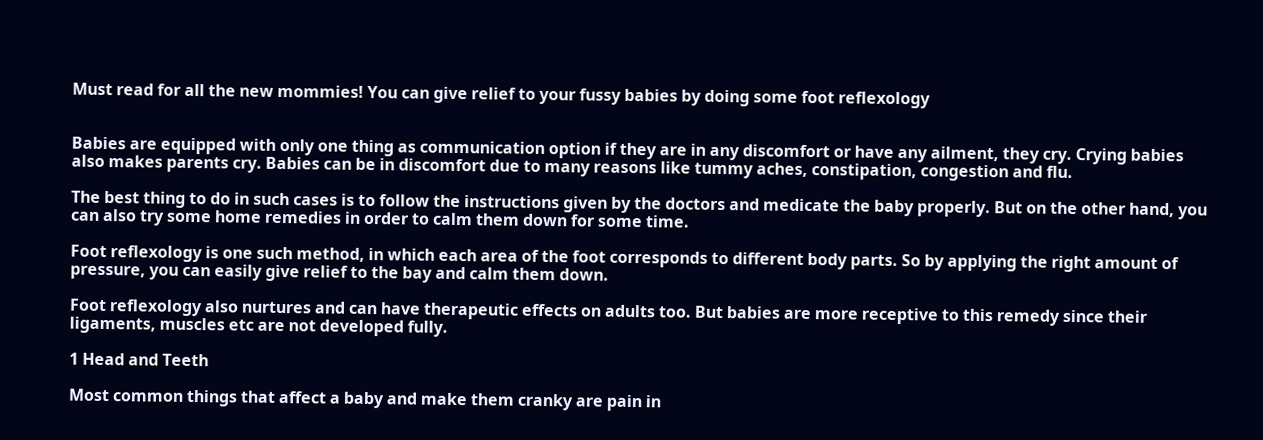Must read for all the new mommies! You can give relief to your fussy babies by doing some foot reflexology


Babies are equipped with only one thing as communication option if they are in any discomfort or have any ailment, they cry. Crying babies also makes parents cry. Babies can be in discomfort due to many reasons like tummy aches, constipation, congestion and flu.

The best thing to do in such cases is to follow the instructions given by the doctors and medicate the baby properly. But on the other hand, you can also try some home remedies in order to calm them down for some time.

Foot reflexology is one such method, in which each area of the foot corresponds to different body parts. So by applying the right amount of pressure, you can easily give relief to the bay and calm them down.

Foot reflexology also nurtures and can have therapeutic effects on adults too. But babies are more receptive to this remedy since their ligaments, muscles etc are not developed fully.

1 Head and Teeth

Most common things that affect a baby and make them cranky are pain in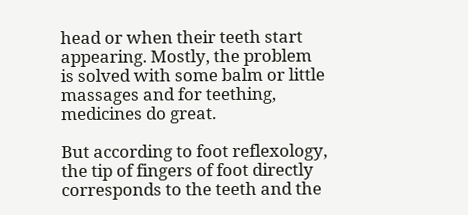head or when their teeth start appearing. Mostly, the problem is solved with some balm or little massages and for teething, medicines do great.

But according to foot reflexology, the tip of fingers of foot directly corresponds to the teeth and the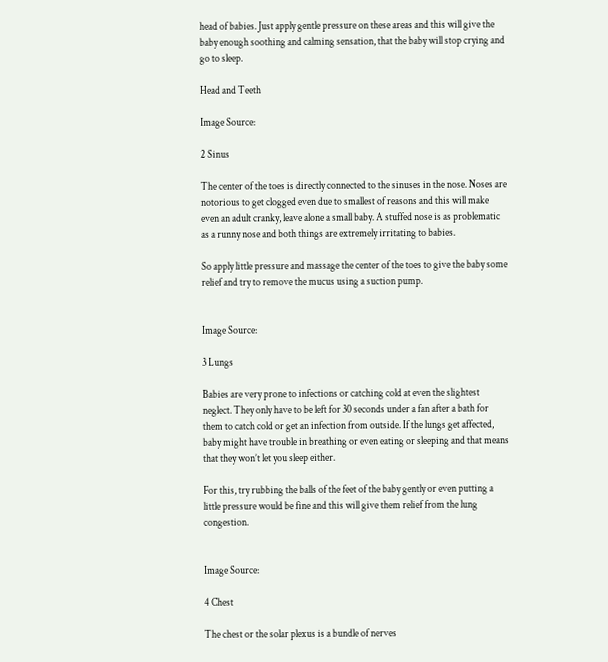head of babies. Just apply gentle pressure on these areas and this will give the baby enough soothing and calming sensation, that the baby will stop crying and go to sleep.

Head and Teeth

Image Source:

2 Sinus

The center of the toes is directly connected to the sinuses in the nose. Noses are notorious to get clogged even due to smallest of reasons and this will make even an adult cranky, leave alone a small baby. A stuffed nose is as problematic as a runny nose and both things are extremely irritating to babies.

So apply little pressure and massage the center of the toes to give the baby some relief and try to remove the mucus using a suction pump.


Image Source:

3 Lungs

Babies are very prone to infections or catching cold at even the slightest neglect. They only have to be left for 30 seconds under a fan after a bath for them to catch cold or get an infection from outside. If the lungs get affected, baby might have trouble in breathing or even eating or sleeping and that means that they won’t let you sleep either.

For this, try rubbing the balls of the feet of the baby gently or even putting a little pressure would be fine and this will give them relief from the lung congestion.


Image Source:

4 Chest

The chest or the solar plexus is a bundle of nerves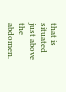that is situated just above the abdomen.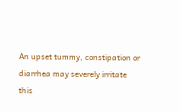An upset tummy, constipation or diarrhea may severely irritate this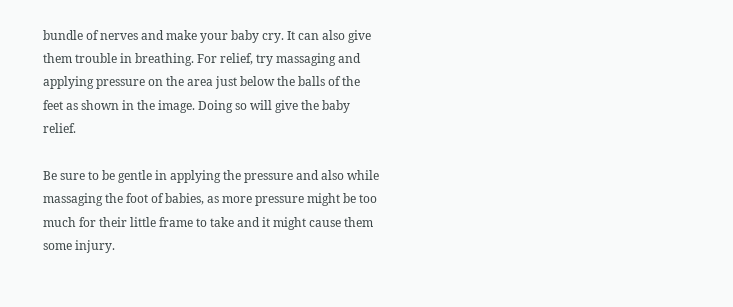bundle of nerves and make your baby cry. It can also give them trouble in breathing. For relief, try massaging and applying pressure on the area just below the balls of the feet as shown in the image. Doing so will give the baby relief.

Be sure to be gentle in applying the pressure and also while massaging the foot of babies, as more pressure might be too much for their little frame to take and it might cause them some injury.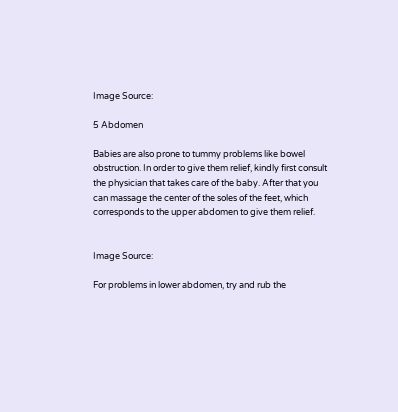Image Source:

5 Abdomen

Babies are also prone to tummy problems like bowel obstruction. In order to give them relief, kindly first consult the physician that takes care of the baby. After that you can massage the center of the soles of the feet, which corresponds to the upper abdomen to give them relief.


Image Source:

For problems in lower abdomen, try and rub the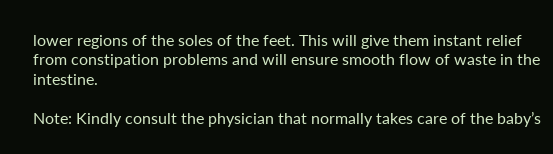lower regions of the soles of the feet. This will give them instant relief from constipation problems and will ensure smooth flow of waste in the intestine.

Note: Kindly consult the physician that normally takes care of the baby’s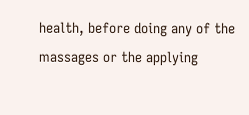health, before doing any of the massages or the applying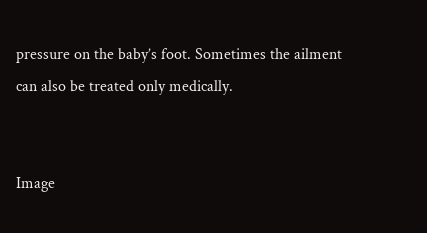pressure on the baby’s foot. Sometimes the ailment can also be treated only medically.


Image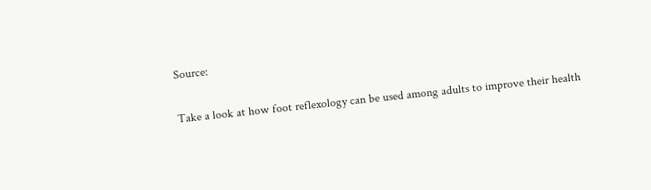Source:

Take a look at how foot reflexology can be used among adults to improve their health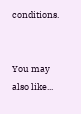conditions.


You may also like...